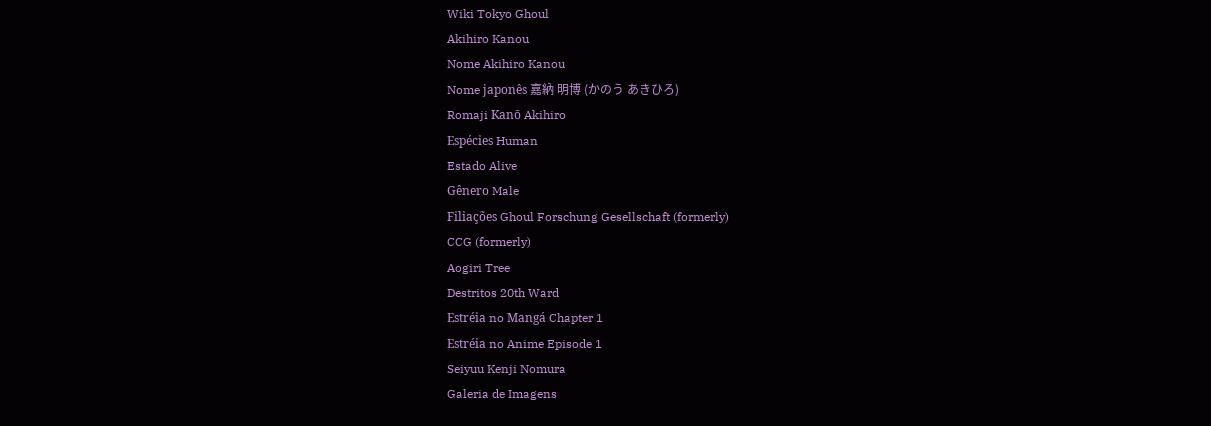Wiki Tokyo Ghoul
Akihiro Kanou
Nome Akihiro Kanou
Nome japonês 嘉納 明博 (かのう あきひろ)
Romaji Kanō Akihiro
Espécies Human
Estado Alive
Gênero Male
Filiações Ghoul Forschung Gesellschaft (formerly)
CCG (formerly)
Aogiri Tree
Destritos 20th Ward
Estréia no Mangá Chapter 1
Estréia no Anime Episode 1
Seiyuu Kenji Nomura
Galeria de Imagens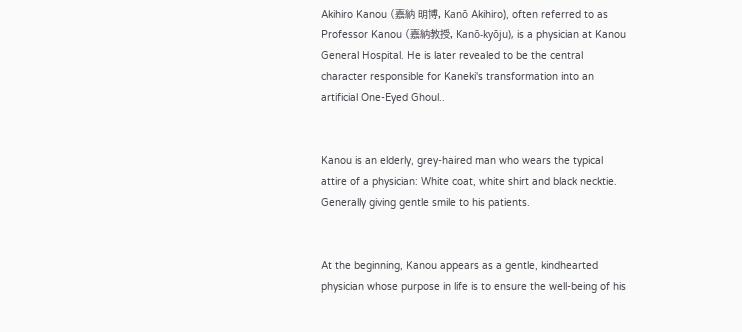Akihiro Kanou (嘉納 明博, Kanō Akihiro), often referred to as Professor Kanou (嘉納教授, Kanō-kyōju), is a physician at Kanou General Hospital. He is later revealed to be the central character responsible for Kaneki's transformation into an artificial One-Eyed Ghoul..


Kanou is an elderly, grey-haired man who wears the typical attire of a physician: White coat, white shirt and black necktie. Generally giving gentle smile to his patients.


At the beginning, Kanou appears as a gentle, kindhearted physician whose purpose in life is to ensure the well-being of his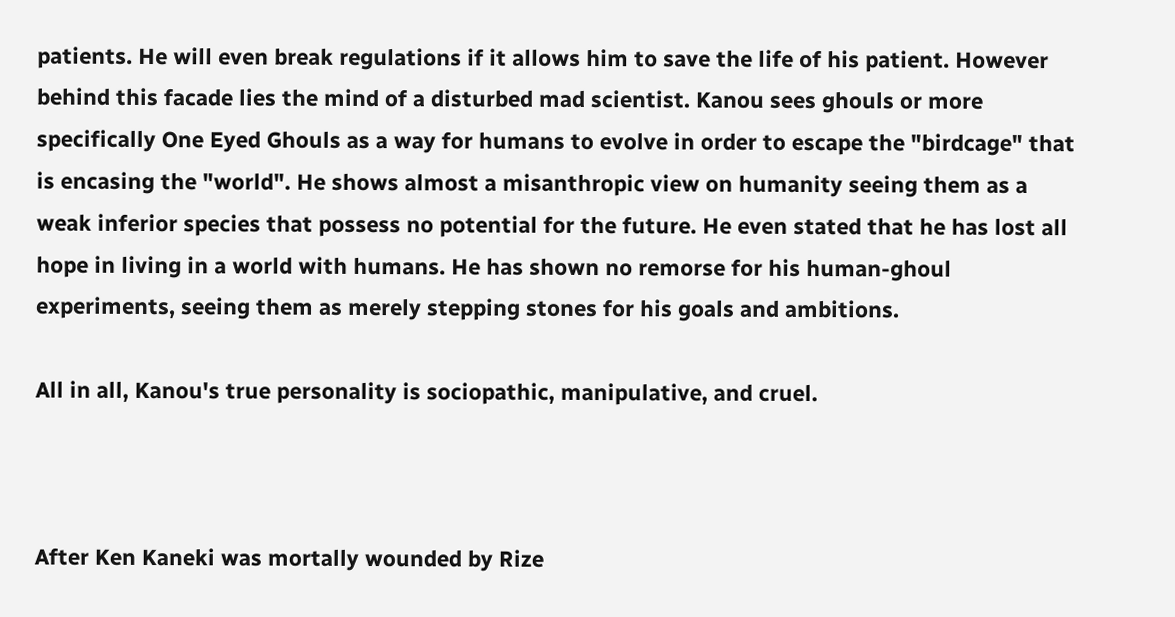patients. He will even break regulations if it allows him to save the life of his patient. However behind this facade lies the mind of a disturbed mad scientist. Kanou sees ghouls or more specifically One Eyed Ghouls as a way for humans to evolve in order to escape the "birdcage" that is encasing the "world". He shows almost a misanthropic view on humanity seeing them as a weak inferior species that possess no potential for the future. He even stated that he has lost all hope in living in a world with humans. He has shown no remorse for his human-ghoul experiments, seeing them as merely stepping stones for his goals and ambitions.

All in all, Kanou's true personality is sociopathic, manipulative, and cruel.



After Ken Kaneki was mortally wounded by Rize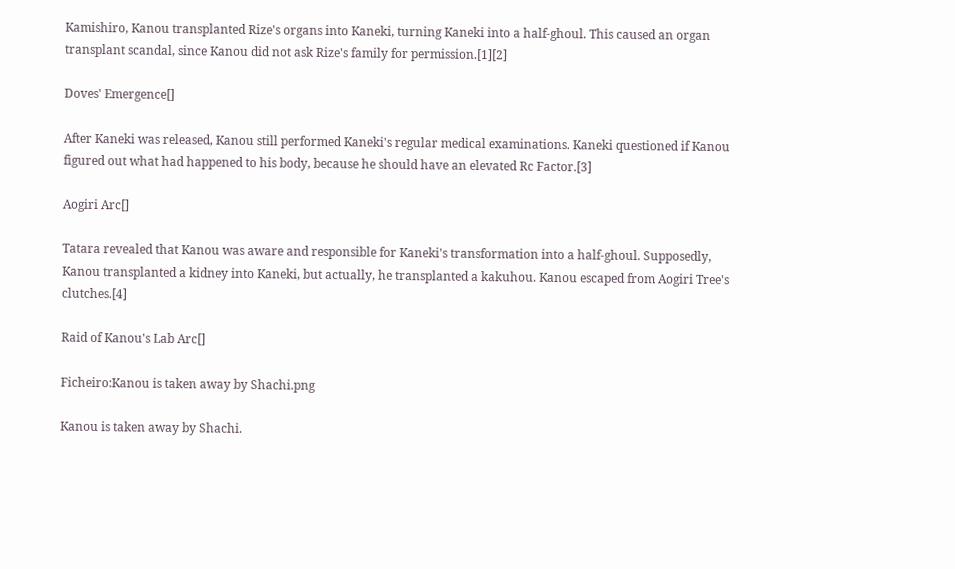Kamishiro, Kanou transplanted Rize's organs into Kaneki, turning Kaneki into a half-ghoul. This caused an organ transplant scandal, since Kanou did not ask Rize's family for permission.[1][2]

Doves' Emergence[]

After Kaneki was released, Kanou still performed Kaneki's regular medical examinations. Kaneki questioned if Kanou figured out what had happened to his body, because he should have an elevated Rc Factor.[3]

Aogiri Arc[]

Tatara revealed that Kanou was aware and responsible for Kaneki's transformation into a half-ghoul. Supposedly, Kanou transplanted a kidney into Kaneki, but actually, he transplanted a kakuhou. Kanou escaped from Aogiri Tree's clutches.[4]

Raid of Kanou's Lab Arc[]

Ficheiro:Kanou is taken away by Shachi.png

Kanou is taken away by Shachi.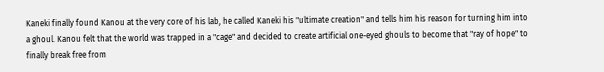Kaneki finally found Kanou at the very core of his lab, he called Kaneki his "ultimate creation" and tells him his reason for turning him into a ghoul. Kanou felt that the world was trapped in a "cage" and decided to create artificial one-eyed ghouls to become that "ray of hope" to finally break free from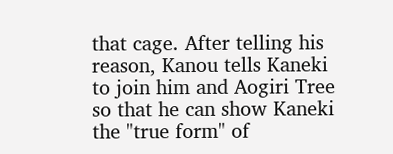that cage. After telling his reason, Kanou tells Kaneki to join him and Aogiri Tree so that he can show Kaneki the "true form" of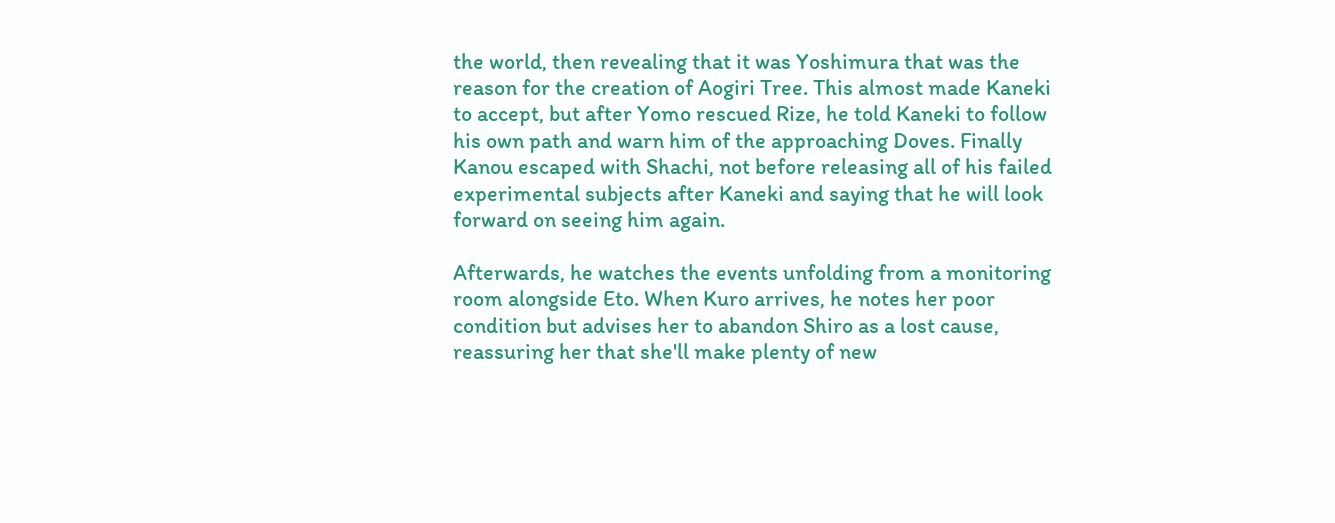the world, then revealing that it was Yoshimura that was the reason for the creation of Aogiri Tree. This almost made Kaneki to accept, but after Yomo rescued Rize, he told Kaneki to follow his own path and warn him of the approaching Doves. Finally Kanou escaped with Shachi, not before releasing all of his failed experimental subjects after Kaneki and saying that he will look forward on seeing him again.

Afterwards, he watches the events unfolding from a monitoring room alongside Eto. When Kuro arrives, he notes her poor condition but advises her to abandon Shiro as a lost cause, reassuring her that she'll make plenty of new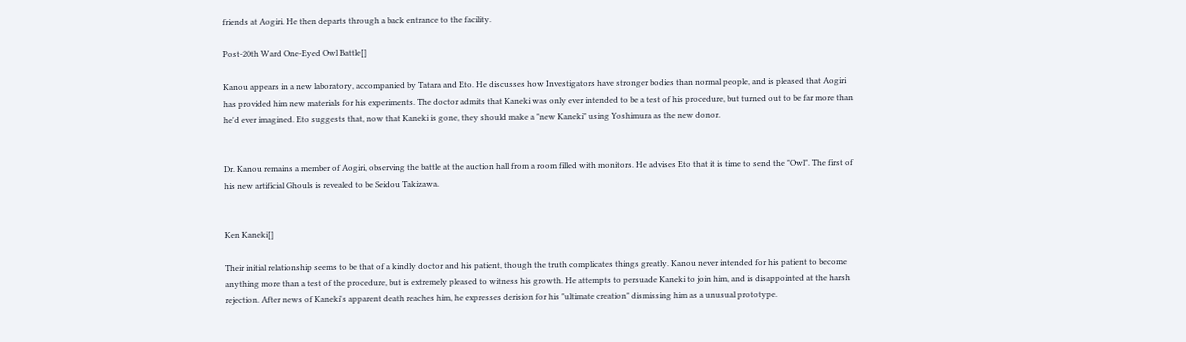friends at Aogiri. He then departs through a back entrance to the facility.

Post-20th Ward One-Eyed Owl Battle[]

Kanou appears in a new laboratory, accompanied by Tatara and Eto. He discusses how Investigators have stronger bodies than normal people, and is pleased that Aogiri has provided him new materials for his experiments. The doctor admits that Kaneki was only ever intended to be a test of his procedure, but turned out to be far more than he'd ever imagined. Eto suggests that, now that Kaneki is gone, they should make a "new Kaneki" using Yoshimura as the new donor.


Dr. Kanou remains a member of Aogiri, observing the battle at the auction hall from a room filled with monitors. He advises Eto that it is time to send the "Owl". The first of his new artificial Ghouls is revealed to be Seidou Takizawa.


Ken Kaneki[]

Their initial relationship seems to be that of a kindly doctor and his patient, though the truth complicates things greatly. Kanou never intended for his patient to become anything more than a test of the procedure, but is extremely pleased to witness his growth. He attempts to persuade Kaneki to join him, and is disappointed at the harsh rejection. After news of Kaneki's apparent death reaches him, he expresses derision for his "ultimate creation" dismissing him as a unusual prototype.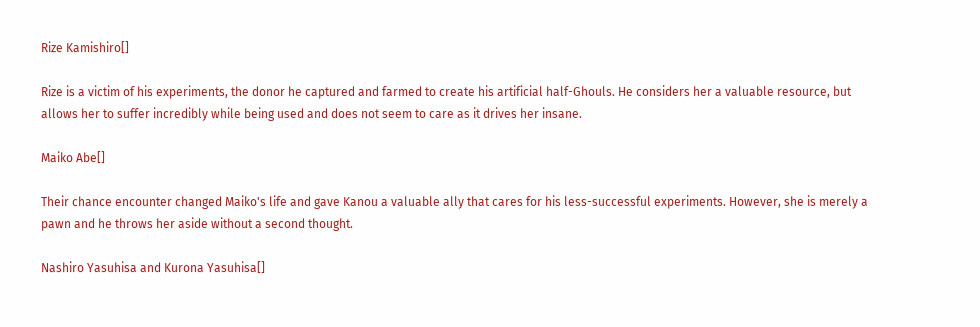Rize Kamishiro[]

Rize is a victim of his experiments, the donor he captured and farmed to create his artificial half-Ghouls. He considers her a valuable resource, but allows her to suffer incredibly while being used and does not seem to care as it drives her insane.

Maiko Abe[]

Their chance encounter changed Maiko's life and gave Kanou a valuable ally that cares for his less-successful experiments. However, she is merely a pawn and he throws her aside without a second thought.

Nashiro Yasuhisa and Kurona Yasuhisa[]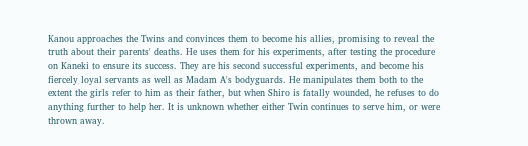Kanou approaches the Twins and convinces them to become his allies, promising to reveal the truth about their parents' deaths. He uses them for his experiments, after testing the procedure on Kaneki to ensure its success. They are his second successful experiments, and become his fiercely loyal servants as well as Madam A's bodyguards. He manipulates them both to the extent the girls refer to him as their father, but when Shiro is fatally wounded, he refuses to do anything further to help her. It is unknown whether either Twin continues to serve him, or were thrown away.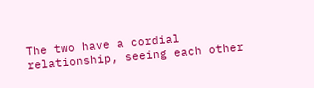The two have a cordial relationship, seeing each other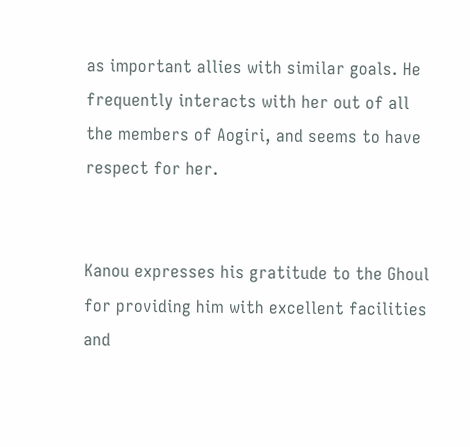as important allies with similar goals. He frequently interacts with her out of all the members of Aogiri, and seems to have respect for her.


Kanou expresses his gratitude to the Ghoul for providing him with excellent facilities and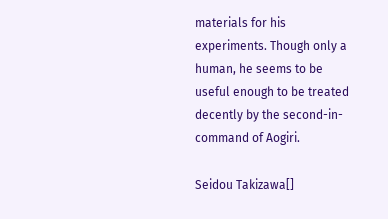materials for his experiments. Though only a human, he seems to be useful enough to be treated decently by the second-in-command of Aogiri.

Seidou Takizawa[]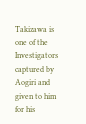Takizawa is one of the Investigators captured by Aogiri and given to him for his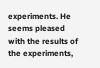experiments. He seems pleased with the results of the experiments,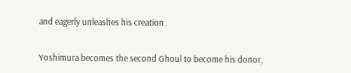and eagerly unleashes his creation.


Yoshimura becomes the second Ghoul to become his donor,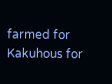farmed for Kakuhous for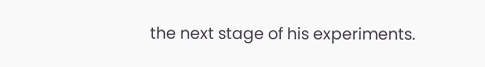the next stage of his experiments.